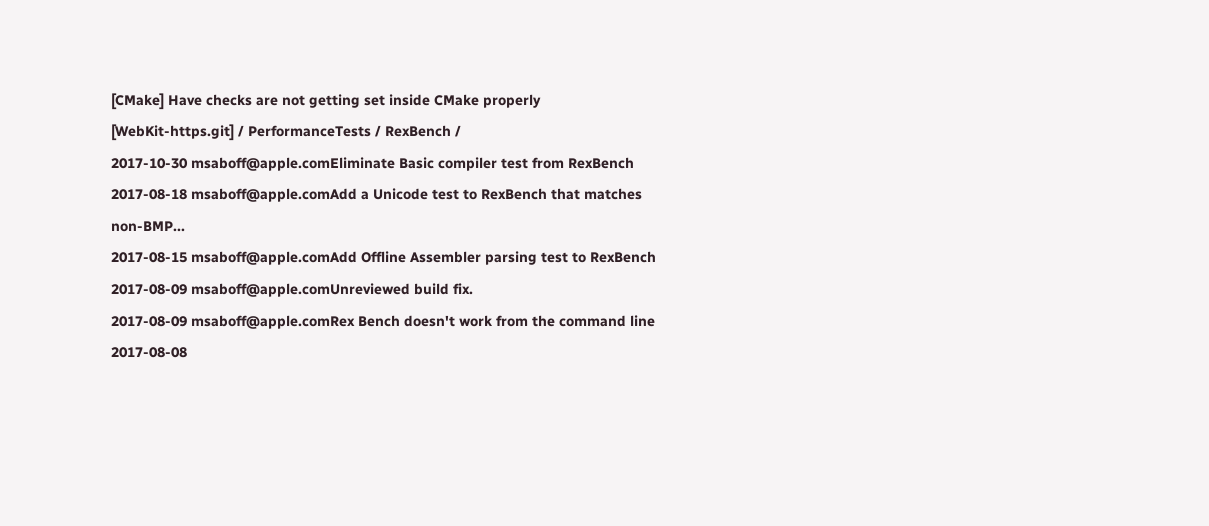[CMake] Have checks are not getting set inside CMake properly
[WebKit-https.git] / PerformanceTests / RexBench /
2017-10-30 msaboff@apple.comEliminate Basic compiler test from RexBench
2017-08-18 msaboff@apple.comAdd a Unicode test to RexBench that matches non-BMP...
2017-08-15 msaboff@apple.comAdd Offline Assembler parsing test to RexBench
2017-08-09 msaboff@apple.comUnreviewed build fix.
2017-08-09 msaboff@apple.comRex Bench doesn't work from the command line
2017-08-08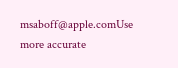msaboff@apple.comUse more accurate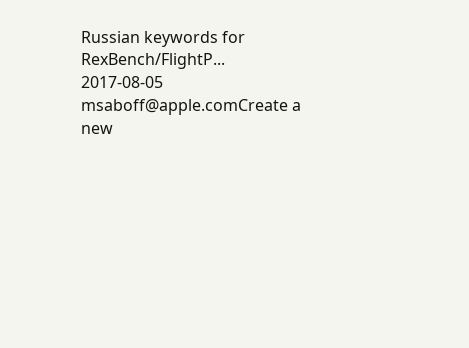Russian keywords for RexBench/FlightP...
2017-08-05 msaboff@apple.comCreate a new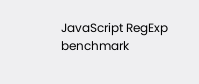JavaScript RegExp benchmark